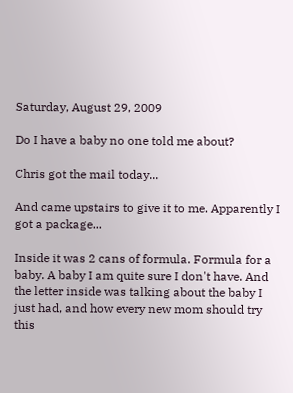Saturday, August 29, 2009

Do I have a baby no one told me about?

Chris got the mail today...

And came upstairs to give it to me. Apparently I got a package...

Inside it was 2 cans of formula. Formula for a baby. A baby I am quite sure I don't have. And the letter inside was talking about the baby I just had, and how every new mom should try this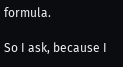formula.

So I ask, because I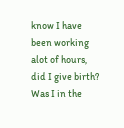know I have been working alot of hours, did I give birth? Was I in the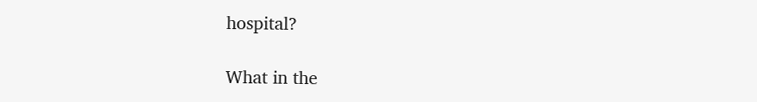hospital?

What in the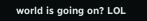world is going on? LOL